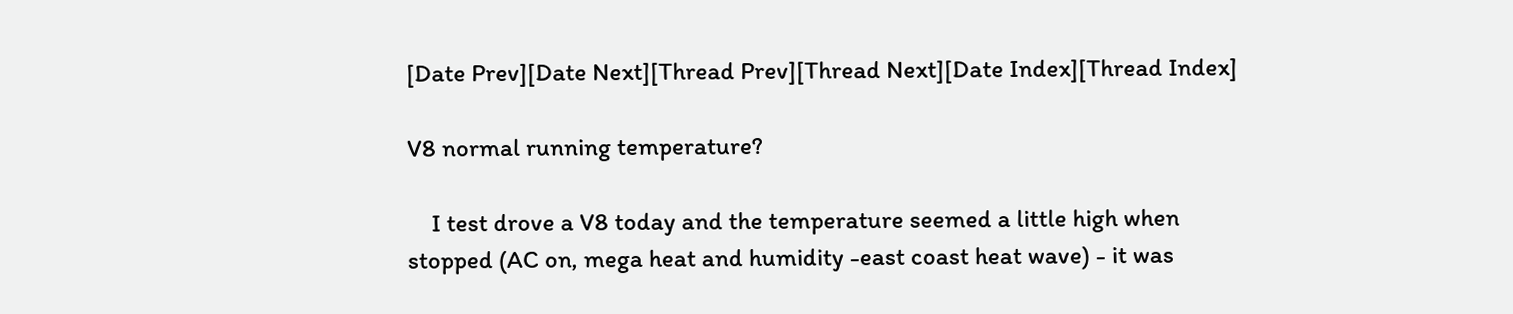[Date Prev][Date Next][Thread Prev][Thread Next][Date Index][Thread Index]

V8 normal running temperature?

    I test drove a V8 today and the temperature seemed a little high when
stopped (AC on, mega heat and humidity -east coast heat wave) - it was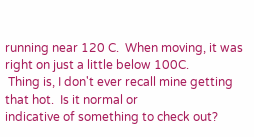running near 120 C.  When moving, it was right on just a little below 100C.
 Thing is, I don't ever recall mine getting that hot.  Is it normal or
indicative of something to check out?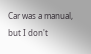Car was a manual, but I don't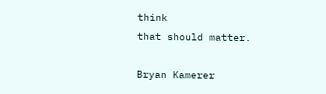think
that should matter.

Bryan Kamerer